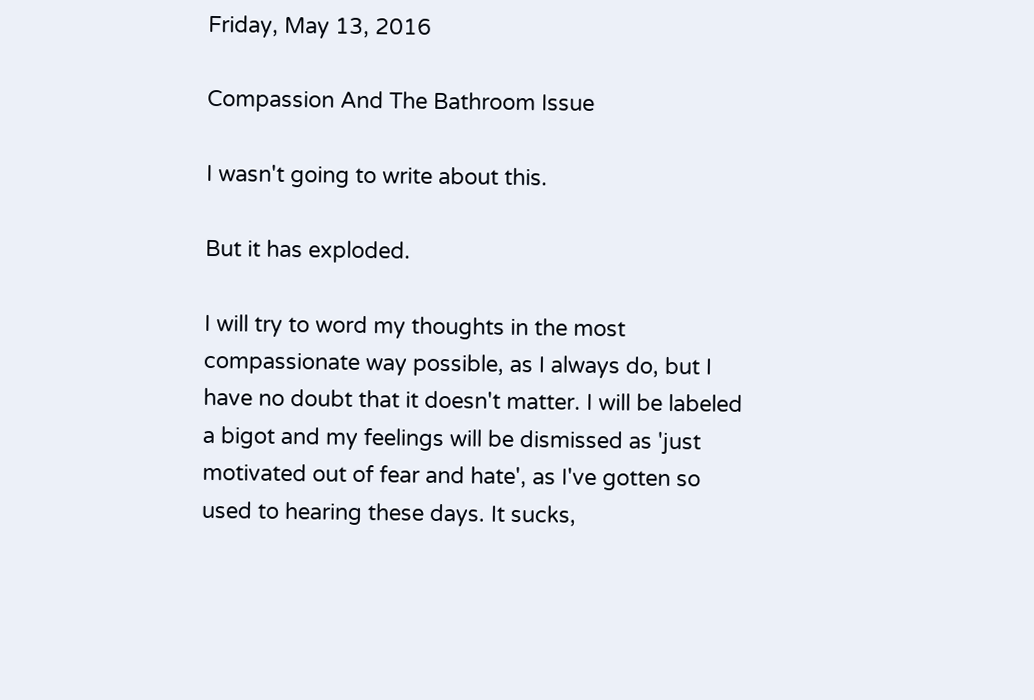Friday, May 13, 2016

Compassion And The Bathroom Issue

I wasn't going to write about this.

But it has exploded.

I will try to word my thoughts in the most compassionate way possible, as I always do, but I have no doubt that it doesn't matter. I will be labeled a bigot and my feelings will be dismissed as 'just motivated out of fear and hate', as I've gotten so used to hearing these days. It sucks,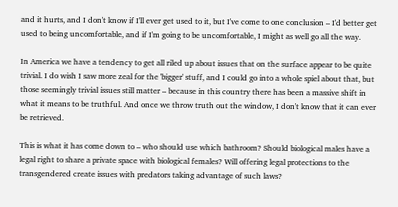and it hurts, and I don't know if I'll ever get used to it, but I've come to one conclusion – I'd better get used to being uncomfortable, and if I'm going to be uncomfortable, I might as well go all the way.

In America we have a tendency to get all riled up about issues that on the surface appear to be quite trivial. I do wish I saw more zeal for the 'bigger' stuff, and I could go into a whole spiel about that, but those seemingly trivial issues still matter – because in this country there has been a massive shift in what it means to be truthful. And once we throw truth out the window, I don't know that it can ever be retrieved.

This is what it has come down to – who should use which bathroom? Should biological males have a legal right to share a private space with biological females? Will offering legal protections to the transgendered create issues with predators taking advantage of such laws?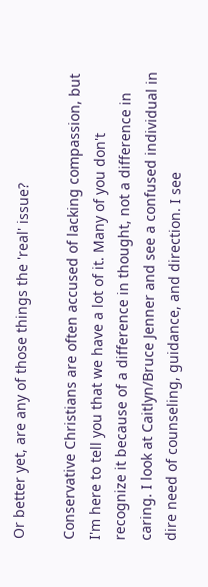Or better yet, are any of those things the 'real' issue?

Conservative Christians are often accused of lacking compassion, but I'm here to tell you that we have a lot of it. Many of you don't recognize it because of a difference in thought, not a difference in caring. I look at Caitlyn/Bruce Jenner and see a confused individual in dire need of counseling, guidance, and direction. I see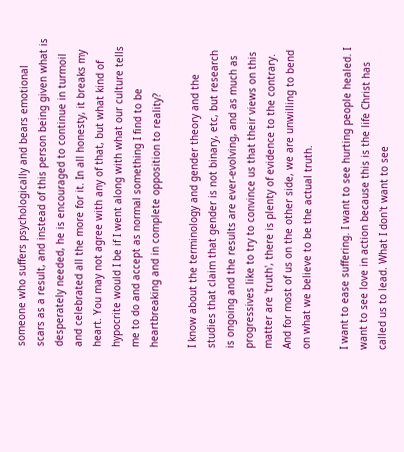someone who suffers psychologically and bears emotional scars as a result, and instead of this person being given what is desperately needed, he is encouraged to continue in turmoil and celebrated all the more for it. In all honesty, it breaks my heart. You may not agree with any of that, but what kind of hypocrite would I be if I went along with what our culture tells me to do and accept as normal something I find to be heartbreaking and in complete opposition to reality?

I know about the terminology and gender theory and the studies that claim that gender is not binary, etc, but research is ongoing and the results are ever-evolving, and as much as progressives like to try to convince us that their views on this matter are 'truth', there is plenty of evidence to the contrary. And for most of us on the other side, we are unwilling to bend on what we believe to be the actual truth.

I want to ease suffering. I want to see hurting people healed. I want to see love in action because this is the life Christ has called us to lead. What I don't want to see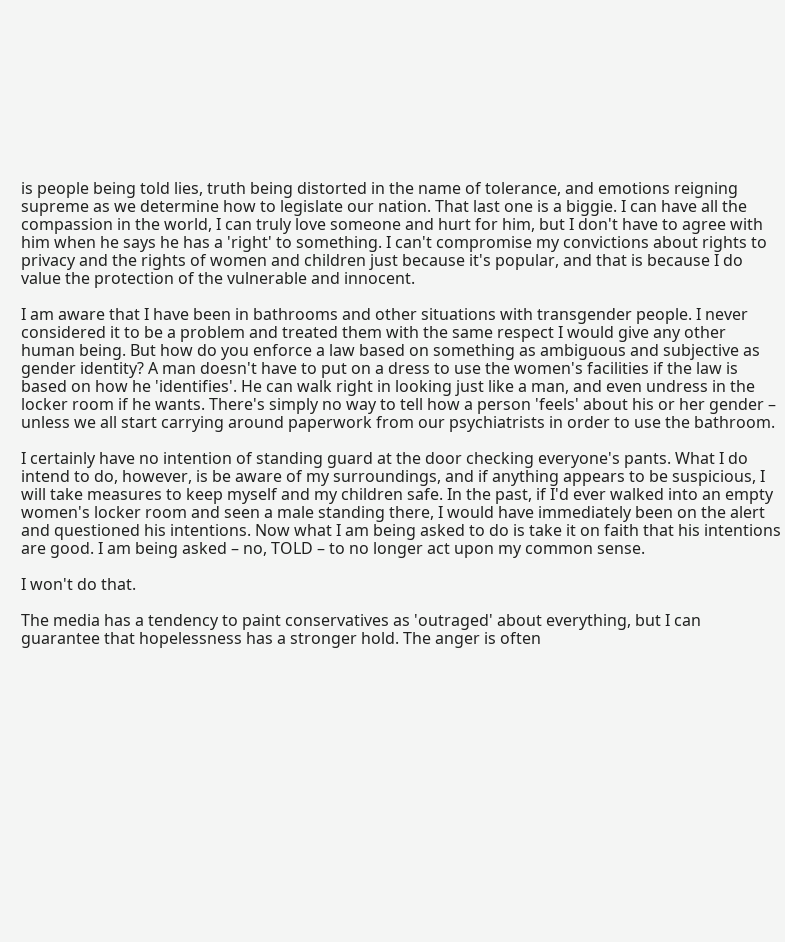is people being told lies, truth being distorted in the name of tolerance, and emotions reigning supreme as we determine how to legislate our nation. That last one is a biggie. I can have all the compassion in the world, I can truly love someone and hurt for him, but I don't have to agree with him when he says he has a 'right' to something. I can't compromise my convictions about rights to privacy and the rights of women and children just because it's popular, and that is because I do value the protection of the vulnerable and innocent.

I am aware that I have been in bathrooms and other situations with transgender people. I never considered it to be a problem and treated them with the same respect I would give any other human being. But how do you enforce a law based on something as ambiguous and subjective as gender identity? A man doesn't have to put on a dress to use the women's facilities if the law is based on how he 'identifies'. He can walk right in looking just like a man, and even undress in the locker room if he wants. There's simply no way to tell how a person 'feels' about his or her gender – unless we all start carrying around paperwork from our psychiatrists in order to use the bathroom.

I certainly have no intention of standing guard at the door checking everyone's pants. What I do intend to do, however, is be aware of my surroundings, and if anything appears to be suspicious, I will take measures to keep myself and my children safe. In the past, if I'd ever walked into an empty women's locker room and seen a male standing there, I would have immediately been on the alert and questioned his intentions. Now what I am being asked to do is take it on faith that his intentions are good. I am being asked – no, TOLD – to no longer act upon my common sense.

I won't do that.

The media has a tendency to paint conservatives as 'outraged' about everything, but I can guarantee that hopelessness has a stronger hold. The anger is often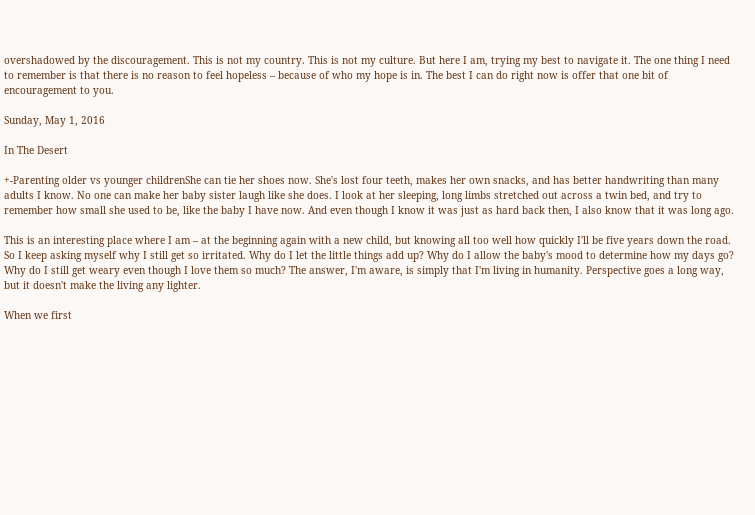overshadowed by the discouragement. This is not my country. This is not my culture. But here I am, trying my best to navigate it. The one thing I need to remember is that there is no reason to feel hopeless – because of who my hope is in. The best I can do right now is offer that one bit of encouragement to you.

Sunday, May 1, 2016

In The Desert

+-Parenting older vs younger childrenShe can tie her shoes now. She's lost four teeth, makes her own snacks, and has better handwriting than many adults I know. No one can make her baby sister laugh like she does. I look at her sleeping, long limbs stretched out across a twin bed, and try to remember how small she used to be, like the baby I have now. And even though I know it was just as hard back then, I also know that it was long ago.

This is an interesting place where I am – at the beginning again with a new child, but knowing all too well how quickly I'll be five years down the road. So I keep asking myself why I still get so irritated. Why do I let the little things add up? Why do I allow the baby's mood to determine how my days go? Why do I still get weary even though I love them so much? The answer, I'm aware, is simply that I'm living in humanity. Perspective goes a long way, but it doesn't make the living any lighter.

When we first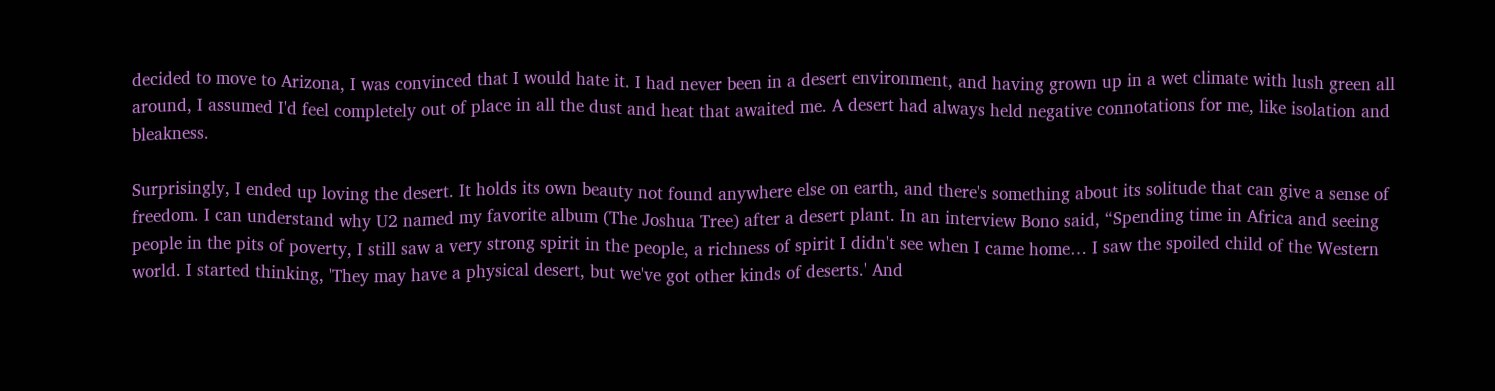decided to move to Arizona, I was convinced that I would hate it. I had never been in a desert environment, and having grown up in a wet climate with lush green all around, I assumed I'd feel completely out of place in all the dust and heat that awaited me. A desert had always held negative connotations for me, like isolation and bleakness.

Surprisingly, I ended up loving the desert. It holds its own beauty not found anywhere else on earth, and there's something about its solitude that can give a sense of freedom. I can understand why U2 named my favorite album (The Joshua Tree) after a desert plant. In an interview Bono said, “Spending time in Africa and seeing people in the pits of poverty, I still saw a very strong spirit in the people, a richness of spirit I didn't see when I came home… I saw the spoiled child of the Western world. I started thinking, 'They may have a physical desert, but we've got other kinds of deserts.' And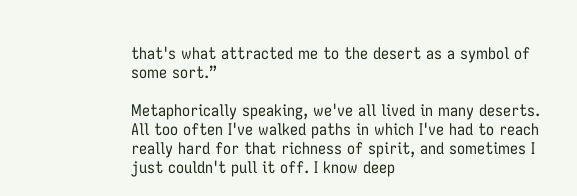that's what attracted me to the desert as a symbol of some sort.”

Metaphorically speaking, we've all lived in many deserts. All too often I've walked paths in which I've had to reach really hard for that richness of spirit, and sometimes I just couldn't pull it off. I know deep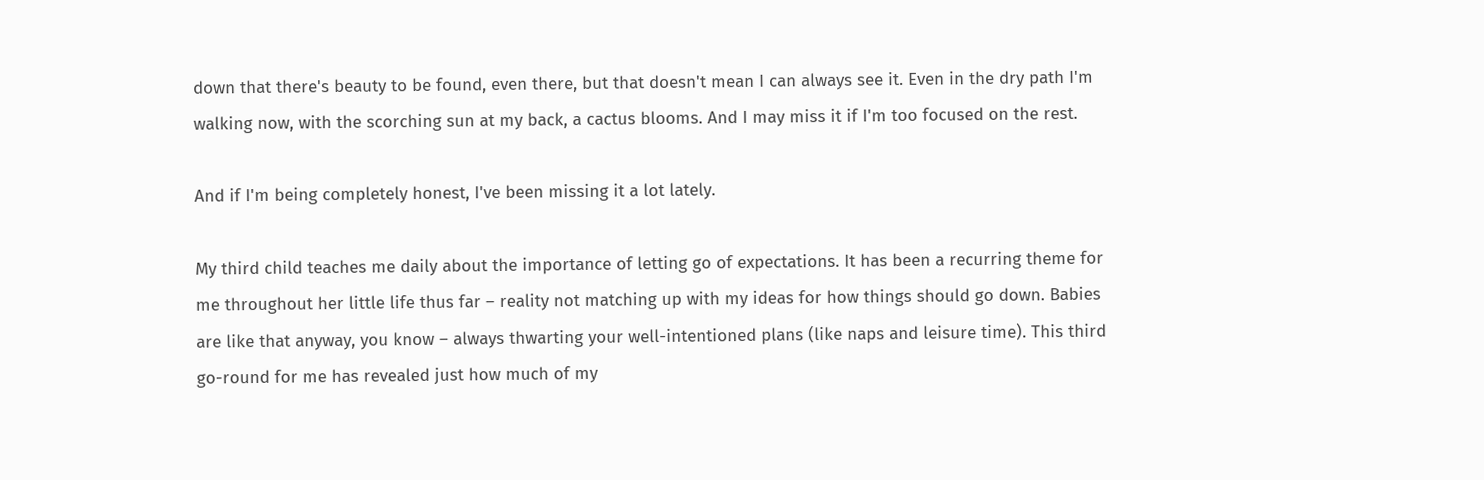down that there's beauty to be found, even there, but that doesn't mean I can always see it. Even in the dry path I'm walking now, with the scorching sun at my back, a cactus blooms. And I may miss it if I'm too focused on the rest.

And if I'm being completely honest, I've been missing it a lot lately.

My third child teaches me daily about the importance of letting go of expectations. It has been a recurring theme for me throughout her little life thus far – reality not matching up with my ideas for how things should go down. Babies are like that anyway, you know – always thwarting your well-intentioned plans (like naps and leisure time). This third go-round for me has revealed just how much of my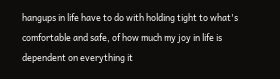hangups in life have to do with holding tight to what's comfortable and safe, of how much my joy in life is dependent on everything it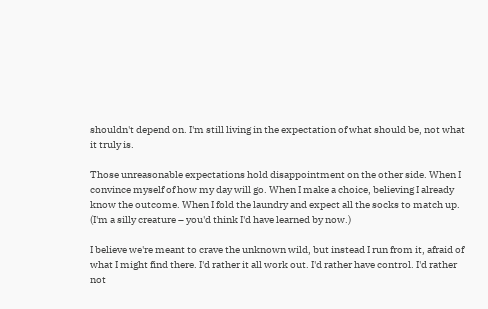shouldn't depend on. I'm still living in the expectation of what should be, not what it truly is.

Those unreasonable expectations hold disappointment on the other side. When I convince myself of how my day will go. When I make a choice, believing I already know the outcome. When I fold the laundry and expect all the socks to match up. (I'm a silly creature – you'd think I'd have learned by now.)

I believe we're meant to crave the unknown wild, but instead I run from it, afraid of what I might find there. I'd rather it all work out. I'd rather have control. I'd rather not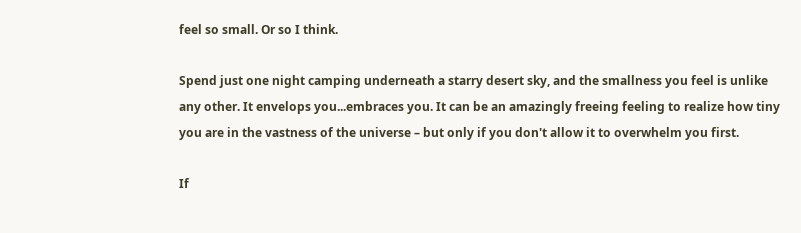feel so small. Or so I think.

Spend just one night camping underneath a starry desert sky, and the smallness you feel is unlike any other. It envelops you...embraces you. It can be an amazingly freeing feeling to realize how tiny you are in the vastness of the universe – but only if you don't allow it to overwhelm you first.

If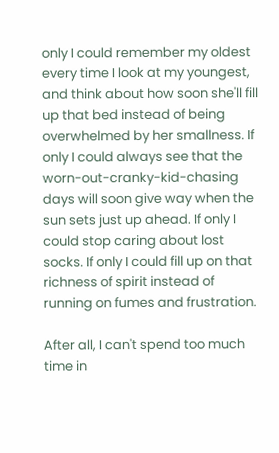only I could remember my oldest every time I look at my youngest, and think about how soon she'll fill up that bed instead of being overwhelmed by her smallness. If only I could always see that the worn-out-cranky-kid-chasing days will soon give way when the sun sets just up ahead. If only I could stop caring about lost socks. If only I could fill up on that richness of spirit instead of running on fumes and frustration.

After all, I can't spend too much time in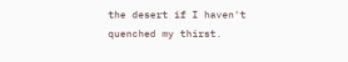the desert if I haven't quenched my thirst.